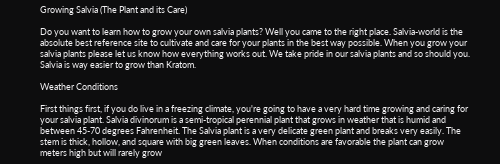Growing Salvia (The Plant and its Care)

Do you want to learn how to grow your own salvia plants? Well you came to the right place. Salvia-world is the absolute best reference site to cultivate and care for your plants in the best way possible. When you grow your salvia plants please let us know how everything works out. We take pride in our salvia plants and so should you. Salvia is way easier to grow than Kratom.

Weather Conditions

First things first, if you do live in a freezing climate, you're going to have a very hard time growing and caring for your salvia plant. Salvia divinorum is a semi-tropical perennial plant that grows in weather that is humid and between 45-70 degrees Fahrenheit. The Salvia plant is a very delicate green plant and breaks very easily. The stem is thick, hollow, and square with big green leaves. When conditions are favorable the plant can grow meters high but will rarely grow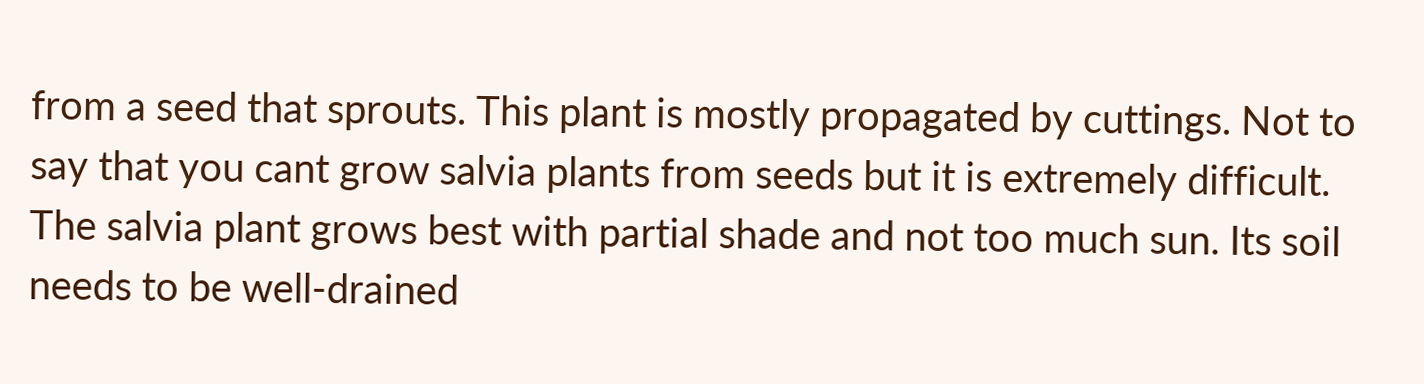from a seed that sprouts. This plant is mostly propagated by cuttings. Not to say that you cant grow salvia plants from seeds but it is extremely difficult. The salvia plant grows best with partial shade and not too much sun. Its soil needs to be well-drained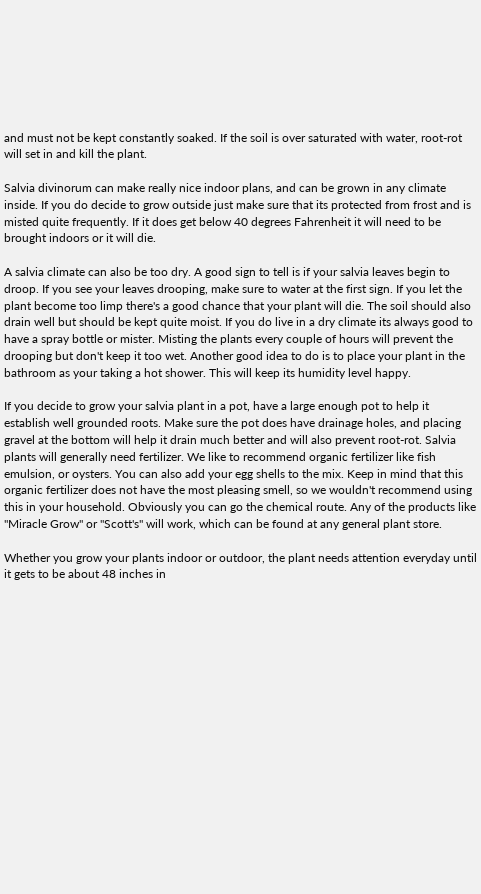and must not be kept constantly soaked. If the soil is over saturated with water, root-rot will set in and kill the plant.

Salvia divinorum can make really nice indoor plans, and can be grown in any climate inside. If you do decide to grow outside just make sure that its protected from frost and is misted quite frequently. If it does get below 40 degrees Fahrenheit it will need to be brought indoors or it will die.

A salvia climate can also be too dry. A good sign to tell is if your salvia leaves begin to droop. If you see your leaves drooping, make sure to water at the first sign. If you let the plant become too limp there's a good chance that your plant will die. The soil should also drain well but should be kept quite moist. If you do live in a dry climate its always good to have a spray bottle or mister. Misting the plants every couple of hours will prevent the drooping but don't keep it too wet. Another good idea to do is to place your plant in the bathroom as your taking a hot shower. This will keep its humidity level happy.

If you decide to grow your salvia plant in a pot, have a large enough pot to help it establish well grounded roots. Make sure the pot does have drainage holes, and placing gravel at the bottom will help it drain much better and will also prevent root-rot. Salvia plants will generally need fertilizer. We like to recommend organic fertilizer like fish emulsion, or oysters. You can also add your egg shells to the mix. Keep in mind that this organic fertilizer does not have the most pleasing smell, so we wouldn't recommend using this in your household. Obviously you can go the chemical route. Any of the products like "Miracle Grow" or "Scott's" will work, which can be found at any general plant store.

Whether you grow your plants indoor or outdoor, the plant needs attention everyday until it gets to be about 48 inches in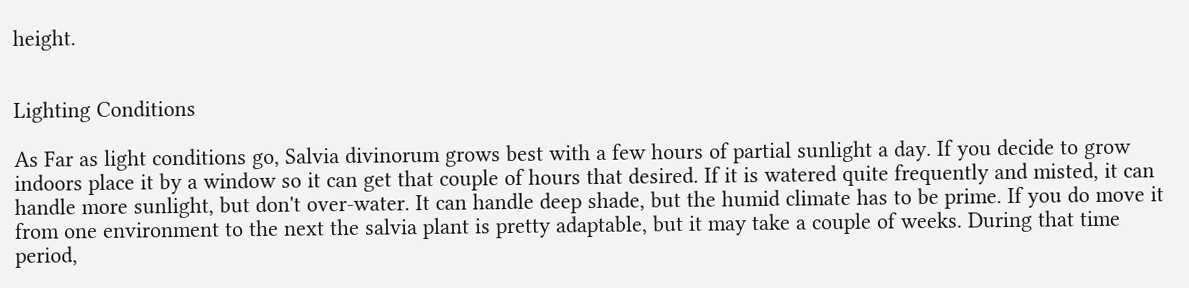height.


Lighting Conditions

As Far as light conditions go, Salvia divinorum grows best with a few hours of partial sunlight a day. If you decide to grow indoors place it by a window so it can get that couple of hours that desired. If it is watered quite frequently and misted, it can handle more sunlight, but don't over-water. It can handle deep shade, but the humid climate has to be prime. If you do move it from one environment to the next the salvia plant is pretty adaptable, but it may take a couple of weeks. During that time period,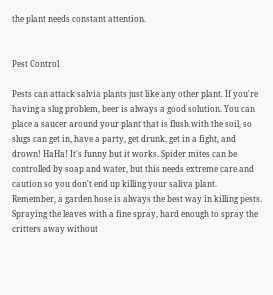the plant needs constant attention.


Pest Control

Pests can attack salvia plants just like any other plant. If you're having a slug problem, beer is always a good solution. You can place a saucer around your plant that is flush with the soil, so slugs can get in, have a party, get drunk, get in a fight, and drown! HaHa! It's funny but it works. Spider mites can be controlled by soap and water, but this needs extreme care and caution so you don't end up killing your saliva plant. Remember, a garden hose is always the best way in killing pests. Spraying the leaves with a fine spray, hard enough to spray the critters away without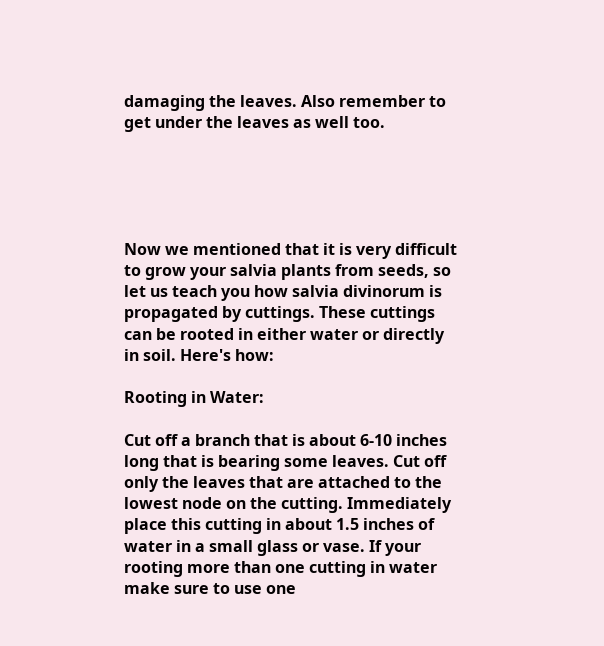damaging the leaves. Also remember to get under the leaves as well too.





Now we mentioned that it is very difficult to grow your salvia plants from seeds, so let us teach you how salvia divinorum is propagated by cuttings. These cuttings can be rooted in either water or directly in soil. Here's how:

Rooting in Water:

Cut off a branch that is about 6-10 inches long that is bearing some leaves. Cut off only the leaves that are attached to the lowest node on the cutting. Immediately place this cutting in about 1.5 inches of water in a small glass or vase. If your rooting more than one cutting in water make sure to use one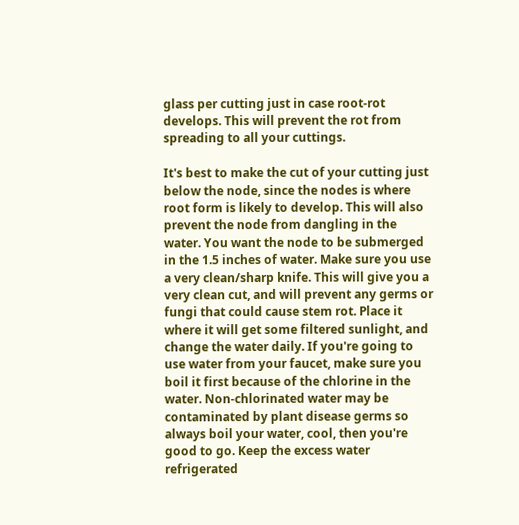glass per cutting just in case root-rot develops. This will prevent the rot from spreading to all your cuttings.

It's best to make the cut of your cutting just below the node, since the nodes is where root form is likely to develop. This will also prevent the node from dangling in the water. You want the node to be submerged in the 1.5 inches of water. Make sure you use a very clean/sharp knife. This will give you a very clean cut, and will prevent any germs or fungi that could cause stem rot. Place it where it will get some filtered sunlight, and change the water daily. If you're going to use water from your faucet, make sure you boil it first because of the chlorine in the water. Non-chlorinated water may be contaminated by plant disease germs so always boil your water, cool, then you're good to go. Keep the excess water refrigerated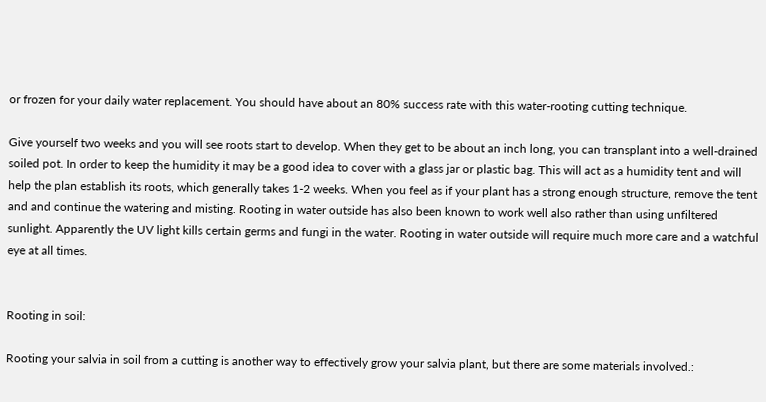or frozen for your daily water replacement. You should have about an 80% success rate with this water-rooting cutting technique.

Give yourself two weeks and you will see roots start to develop. When they get to be about an inch long, you can transplant into a well-drained soiled pot. In order to keep the humidity it may be a good idea to cover with a glass jar or plastic bag. This will act as a humidity tent and will help the plan establish its roots, which generally takes 1-2 weeks. When you feel as if your plant has a strong enough structure, remove the tent and and continue the watering and misting. Rooting in water outside has also been known to work well also rather than using unfiltered sunlight. Apparently the UV light kills certain germs and fungi in the water. Rooting in water outside will require much more care and a watchful eye at all times.


Rooting in soil:

Rooting your salvia in soil from a cutting is another way to effectively grow your salvia plant, but there are some materials involved.: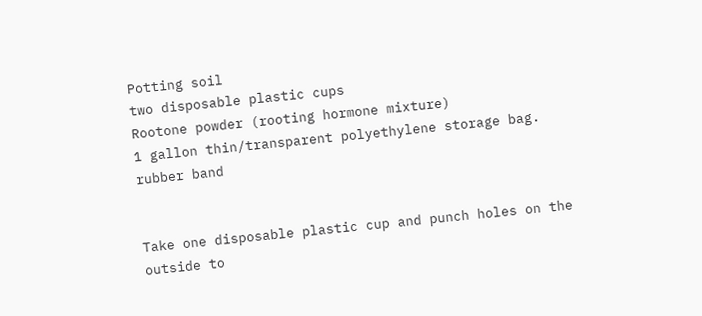Potting soil
two disposable plastic cups
Rootone powder (rooting hormone mixture)
1 gallon thin/transparent polyethylene storage bag.
rubber band


Take one disposable plastic cup and punch holes on the outside to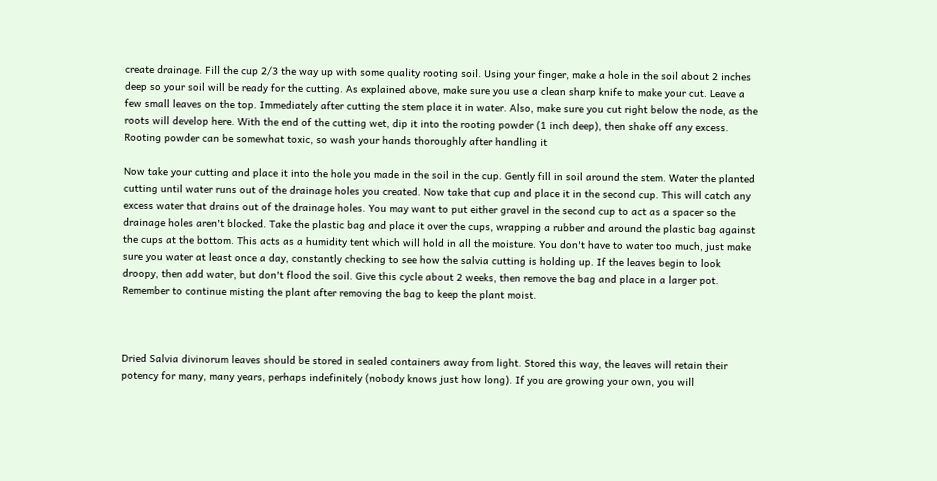create drainage. Fill the cup 2/3 the way up with some quality rooting soil. Using your finger, make a hole in the soil about 2 inches deep so your soil will be ready for the cutting. As explained above, make sure you use a clean sharp knife to make your cut. Leave a few small leaves on the top. Immediately after cutting the stem place it in water. Also, make sure you cut right below the node, as the roots will develop here. With the end of the cutting wet, dip it into the rooting powder (1 inch deep), then shake off any excess. Rooting powder can be somewhat toxic, so wash your hands thoroughly after handling it

Now take your cutting and place it into the hole you made in the soil in the cup. Gently fill in soil around the stem. Water the planted cutting until water runs out of the drainage holes you created. Now take that cup and place it in the second cup. This will catch any excess water that drains out of the drainage holes. You may want to put either gravel in the second cup to act as a spacer so the drainage holes aren't blocked. Take the plastic bag and place it over the cups, wrapping a rubber and around the plastic bag against the cups at the bottom. This acts as a humidity tent which will hold in all the moisture. You don't have to water too much, just make sure you water at least once a day, constantly checking to see how the salvia cutting is holding up. If the leaves begin to look droopy, then add water, but don't flood the soil. Give this cycle about 2 weeks, then remove the bag and place in a larger pot. Remember to continue misting the plant after removing the bag to keep the plant moist.



Dried Salvia divinorum leaves should be stored in sealed containers away from light. Stored this way, the leaves will retain their potency for many, many years, perhaps indefinitely (nobody knows just how long). If you are growing your own, you will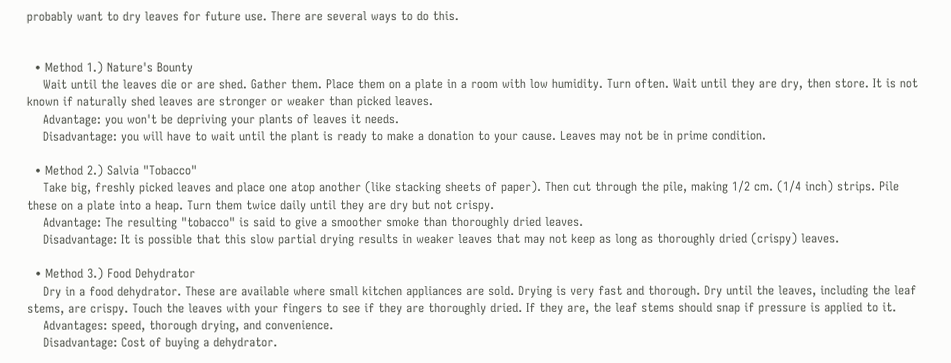probably want to dry leaves for future use. There are several ways to do this.


  • Method 1.) Nature's Bounty
    Wait until the leaves die or are shed. Gather them. Place them on a plate in a room with low humidity. Turn often. Wait until they are dry, then store. It is not known if naturally shed leaves are stronger or weaker than picked leaves.
    Advantage: you won't be depriving your plants of leaves it needs.
    Disadvantage: you will have to wait until the plant is ready to make a donation to your cause. Leaves may not be in prime condition.

  • Method 2.) Salvia "Tobacco"
    Take big, freshly picked leaves and place one atop another (like stacking sheets of paper). Then cut through the pile, making 1/2 cm. (1/4 inch) strips. Pile these on a plate into a heap. Turn them twice daily until they are dry but not crispy.
    Advantage: The resulting "tobacco" is said to give a smoother smoke than thoroughly dried leaves.
    Disadvantage: It is possible that this slow partial drying results in weaker leaves that may not keep as long as thoroughly dried (crispy) leaves.

  • Method 3.) Food Dehydrator
    Dry in a food dehydrator. These are available where small kitchen appliances are sold. Drying is very fast and thorough. Dry until the leaves, including the leaf stems, are crispy. Touch the leaves with your fingers to see if they are thoroughly dried. If they are, the leaf stems should snap if pressure is applied to it.
    Advantages: speed, thorough drying, and convenience.
    Disadvantage: Cost of buying a dehydrator.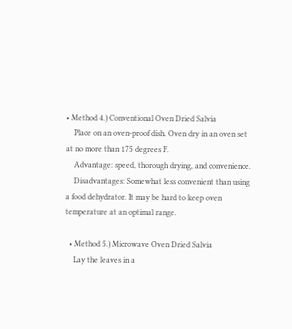• Method 4.) Conventional Oven Dried Salvia
    Place on an oven-proof dish. Oven dry in an oven set at no more than 175 degrees F.
    Advantage: speed, thorough drying, and convenience.
    Disadvantages: Somewhat less convenient than using a food dehydrator. It may be hard to keep oven temperature at an optimal range.

  • Method 5.) Microwave Oven Dried Salvia
    Lay the leaves in a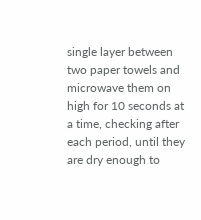single layer between two paper towels and microwave them on high for 10 seconds at a time, checking after each period, until they are dry enough to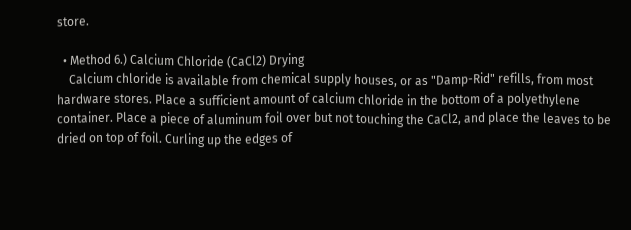store.

  • Method 6.) Calcium Chloride (CaCl2) Drying
    Calcium chloride is available from chemical supply houses, or as "Damp-Rid" refills, from most hardware stores. Place a sufficient amount of calcium chloride in the bottom of a polyethylene container. Place a piece of aluminum foil over but not touching the CaCl2, and place the leaves to be dried on top of foil. Curling up the edges of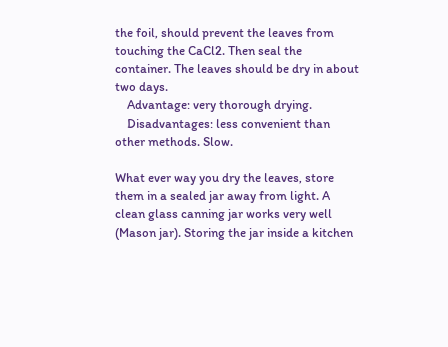the foil, should prevent the leaves from touching the CaCl2. Then seal the container. The leaves should be dry in about two days.
    Advantage: very thorough drying.
    Disadvantages: less convenient than other methods. Slow.

What ever way you dry the leaves, store them in a sealed jar away from light. A clean glass canning jar works very well (Mason jar). Storing the jar inside a kitchen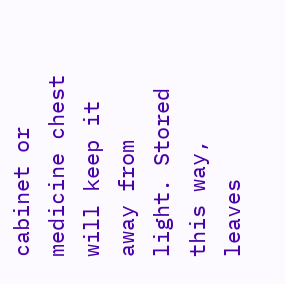cabinet or medicine chest will keep it away from light. Stored this way, leaves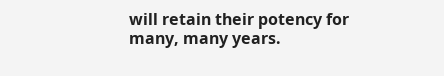will retain their potency for many, many years.